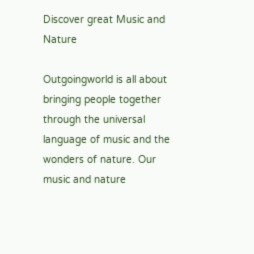Discover great Music and Nature

Outgoingworld is all about bringing people together through the universal language of music and the wonders of nature. Our music and nature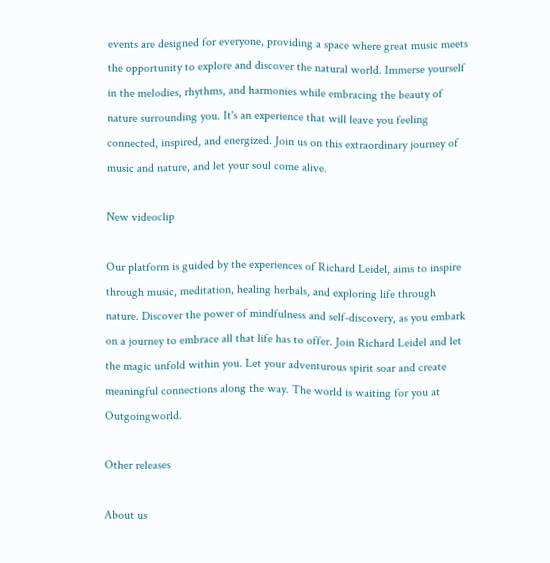events are designed for everyone, providing a space where great music meets the opportunity to explore and discover the natural world. Immerse yourself in the melodies, rhythms, and harmonies while embracing the beauty of nature surrounding you. It's an experience that will leave you feeling connected, inspired, and energized. Join us on this extraordinary journey of music and nature, and let your soul come alive.

New videoclip

Our platform is guided by the experiences of Richard Leidel, aims to inspire through music, meditation, healing herbals, and exploring life through nature. Discover the power of mindfulness and self-discovery, as you embark on a journey to embrace all that life has to offer. Join Richard Leidel and let the magic unfold within you. Let your adventurous spirit soar and create meaningful connections along the way. The world is waiting for you at Outgoingworld.

Other releases

About us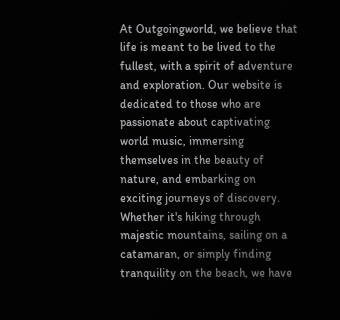At Outgoingworld, we believe that life is meant to be lived to the fullest, with a spirit of adventure and exploration. Our website is dedicated to those who are passionate about captivating world music, immersing themselves in the beauty of nature, and embarking on exciting journeys of discovery. Whether it's hiking through majestic mountains, sailing on a catamaran, or simply finding tranquility on the beach, we have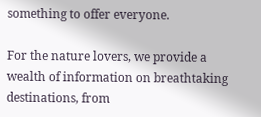something to offer everyone.

For the nature lovers, we provide a wealth of information on breathtaking destinations, from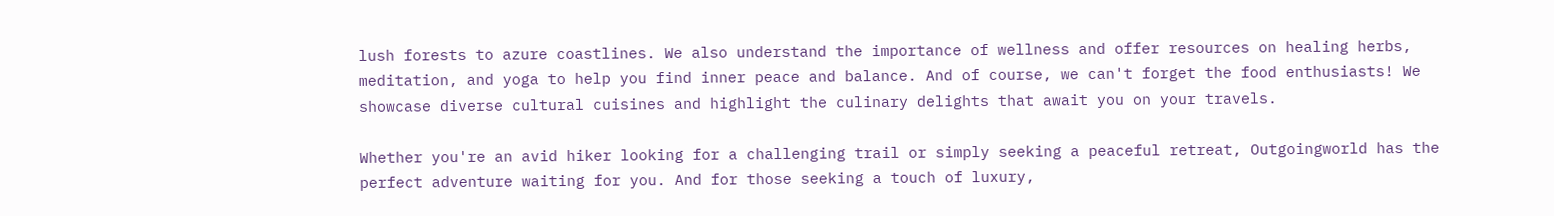lush forests to azure coastlines. We also understand the importance of wellness and offer resources on healing herbs, meditation, and yoga to help you find inner peace and balance. And of course, we can't forget the food enthusiasts! We showcase diverse cultural cuisines and highlight the culinary delights that await you on your travels.

Whether you're an avid hiker looking for a challenging trail or simply seeking a peaceful retreat, Outgoingworld has the perfect adventure waiting for you. And for those seeking a touch of luxury,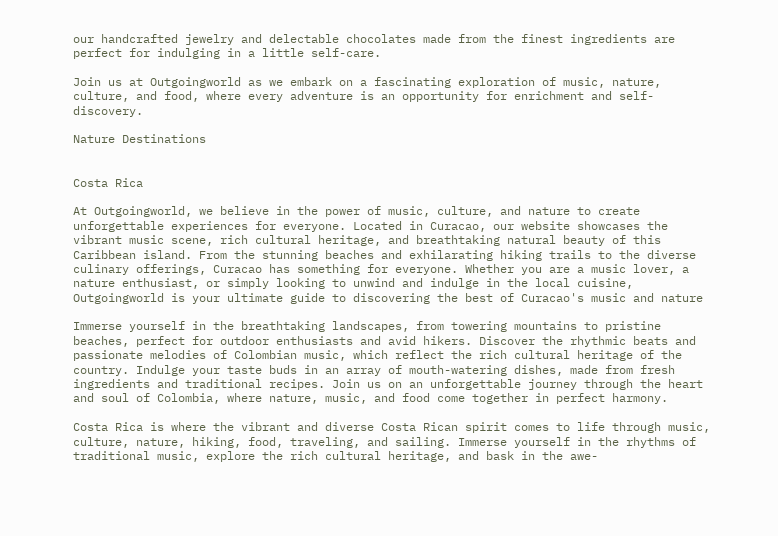our handcrafted jewelry and delectable chocolates made from the finest ingredients are perfect for indulging in a little self-care.

Join us at Outgoingworld as we embark on a fascinating exploration of music, nature, culture, and food, where every adventure is an opportunity for enrichment and self-discovery.

Nature Destinations


Costa Rica

At Outgoingworld, we believe in the power of music, culture, and nature to create unforgettable experiences for everyone. Located in Curacao, our website showcases the vibrant music scene, rich cultural heritage, and breathtaking natural beauty of this Caribbean island. From the stunning beaches and exhilarating hiking trails to the diverse culinary offerings, Curacao has something for everyone. Whether you are a music lover, a nature enthusiast, or simply looking to unwind and indulge in the local cuisine, Outgoingworld is your ultimate guide to discovering the best of Curacao's music and nature

Immerse yourself in the breathtaking landscapes, from towering mountains to pristine beaches, perfect for outdoor enthusiasts and avid hikers. Discover the rhythmic beats and passionate melodies of Colombian music, which reflect the rich cultural heritage of the country. Indulge your taste buds in an array of mouth-watering dishes, made from fresh ingredients and traditional recipes. Join us on an unforgettable journey through the heart and soul of Colombia, where nature, music, and food come together in perfect harmony.

Costa Rica is where the vibrant and diverse Costa Rican spirit comes to life through music, culture, nature, hiking, food, traveling, and sailing. Immerse yourself in the rhythms of traditional music, explore the rich cultural heritage, and bask in the awe-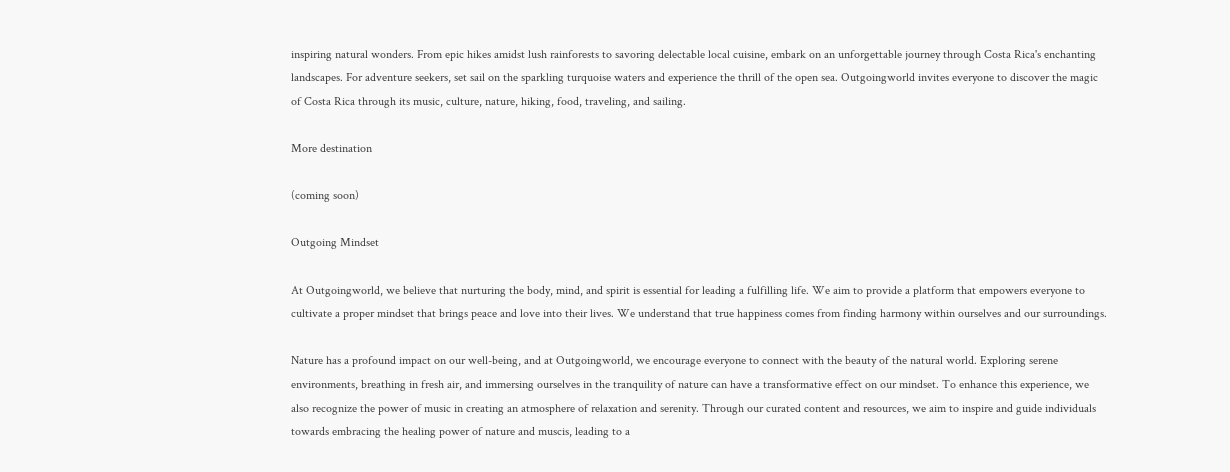inspiring natural wonders. From epic hikes amidst lush rainforests to savoring delectable local cuisine, embark on an unforgettable journey through Costa Rica's enchanting landscapes. For adventure seekers, set sail on the sparkling turquoise waters and experience the thrill of the open sea. Outgoingworld invites everyone to discover the magic of Costa Rica through its music, culture, nature, hiking, food, traveling, and sailing.

More destination

(coming soon)

Outgoing Mindset

At Outgoingworld, we believe that nurturing the body, mind, and spirit is essential for leading a fulfilling life. We aim to provide a platform that empowers everyone to cultivate a proper mindset that brings peace and love into their lives. We understand that true happiness comes from finding harmony within ourselves and our surroundings.

Nature has a profound impact on our well-being, and at Outgoingworld, we encourage everyone to connect with the beauty of the natural world. Exploring serene environments, breathing in fresh air, and immersing ourselves in the tranquility of nature can have a transformative effect on our mindset. To enhance this experience, we also recognize the power of music in creating an atmosphere of relaxation and serenity. Through our curated content and resources, we aim to inspire and guide individuals towards embracing the healing power of nature and muscis, leading to a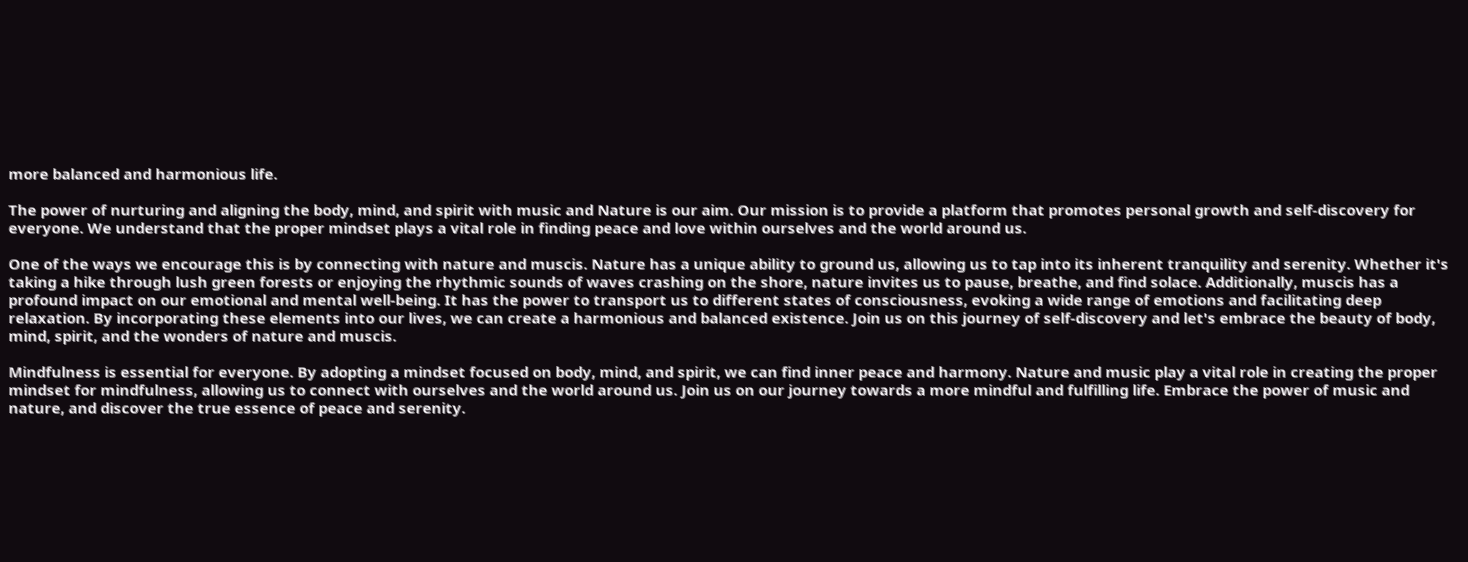more balanced and harmonious life.

The power of nurturing and aligning the body, mind, and spirit with music and Nature is our aim. Our mission is to provide a platform that promotes personal growth and self-discovery for everyone. We understand that the proper mindset plays a vital role in finding peace and love within ourselves and the world around us.

One of the ways we encourage this is by connecting with nature and muscis. Nature has a unique ability to ground us, allowing us to tap into its inherent tranquility and serenity. Whether it's taking a hike through lush green forests or enjoying the rhythmic sounds of waves crashing on the shore, nature invites us to pause, breathe, and find solace. Additionally, muscis has a profound impact on our emotional and mental well-being. It has the power to transport us to different states of consciousness, evoking a wide range of emotions and facilitating deep relaxation. By incorporating these elements into our lives, we can create a harmonious and balanced existence. Join us on this journey of self-discovery and let's embrace the beauty of body, mind, spirit, and the wonders of nature and muscis.

Mindfulness is essential for everyone. By adopting a mindset focused on body, mind, and spirit, we can find inner peace and harmony. Nature and music play a vital role in creating the proper mindset for mindfulness, allowing us to connect with ourselves and the world around us. Join us on our journey towards a more mindful and fulfilling life. Embrace the power of music and nature, and discover the true essence of peace and serenity.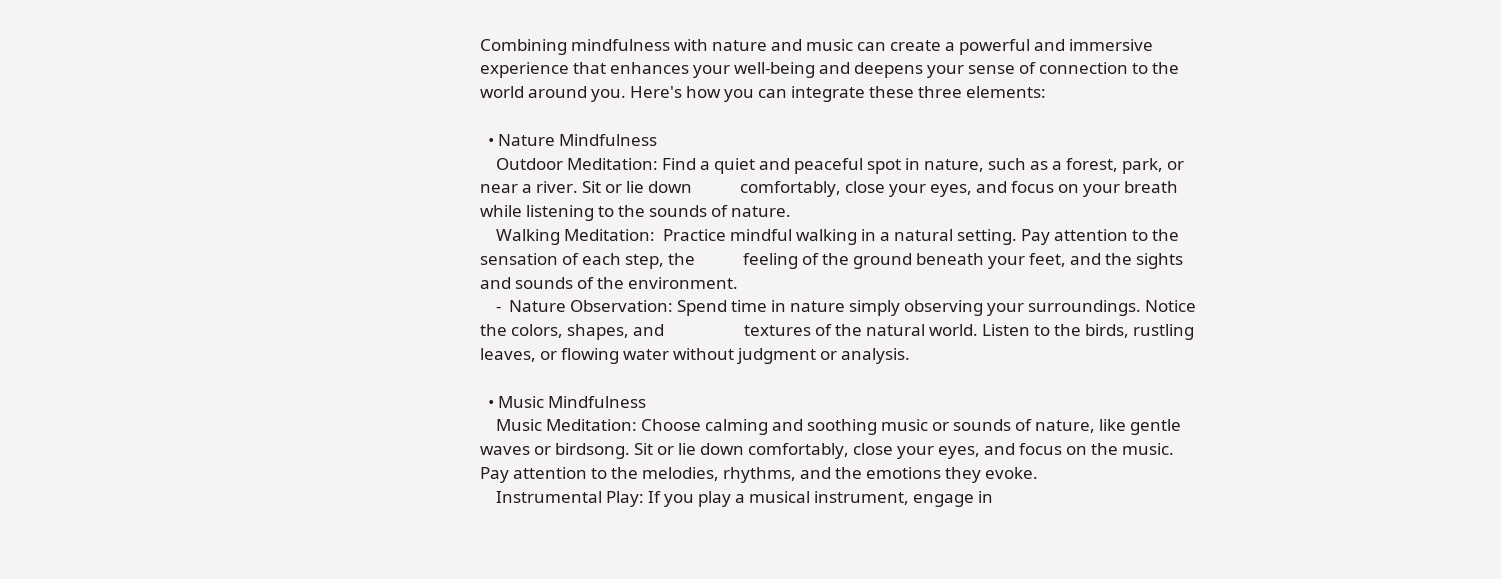Combining mindfulness with nature and music can create a powerful and immersive experience that enhances your well-being and deepens your sense of connection to the world around you. Here's how you can integrate these three elements:

  • Nature Mindfulness
    Outdoor Meditation: Find a quiet and peaceful spot in nature, such as a forest, park, or near a river. Sit or lie down            comfortably, close your eyes, and focus on your breath while listening to the sounds of nature.
    Walking Meditation:  Practice mindful walking in a natural setting. Pay attention to the sensation of each step, the            feeling of the ground beneath your feet, and the sights and sounds of the environment.
    -  Nature Observation: Spend time in nature simply observing your surroundings. Notice the colors, shapes, and                    textures of the natural world. Listen to the birds, rustling leaves, or flowing water without judgment or analysis.

  • Music Mindfulness
    Music Meditation: Choose calming and soothing music or sounds of nature, like gentle waves or birdsong. Sit or lie down comfortably, close your eyes, and focus on the music. Pay attention to the melodies, rhythms, and the emotions they evoke.
    Instrumental Play: If you play a musical instrument, engage in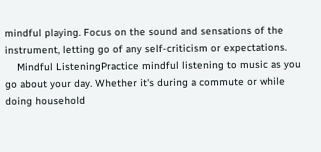mindful playing. Focus on the sound and sensations of the instrument, letting go of any self-criticism or expectations.
    Mindful ListeningPractice mindful listening to music as you go about your day. Whether it's during a commute or while doing household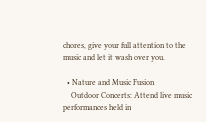chores, give your full attention to the music and let it wash over you.

  • Nature and Music Fusion
    Outdoor Concerts: Attend live music performances held in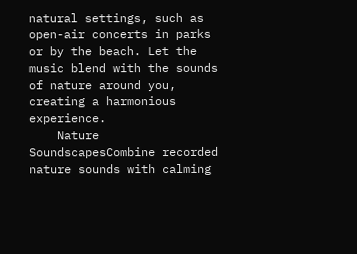natural settings, such as open-air concerts in parks or by the beach. Let the music blend with the sounds of nature around you, creating a harmonious experience.
    Nature SoundscapesCombine recorded nature sounds with calming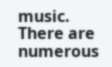music. There are numerous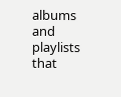albums and playlists that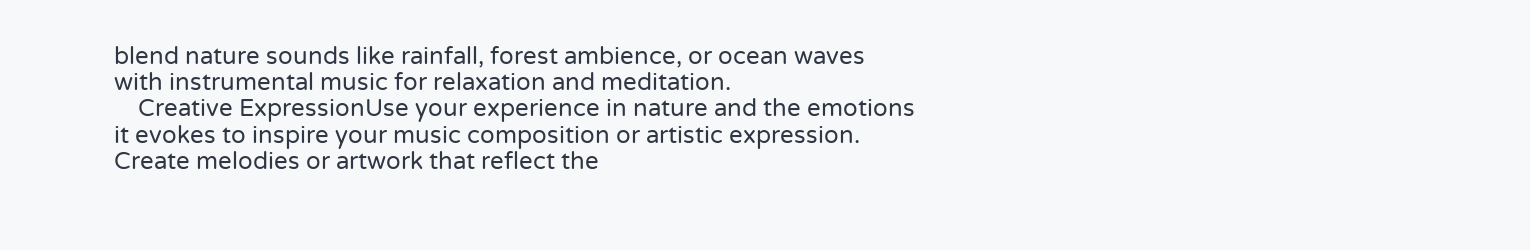blend nature sounds like rainfall, forest ambience, or ocean waves with instrumental music for relaxation and meditation.
    Creative ExpressionUse your experience in nature and the emotions it evokes to inspire your music composition or artistic expression. Create melodies or artwork that reflect the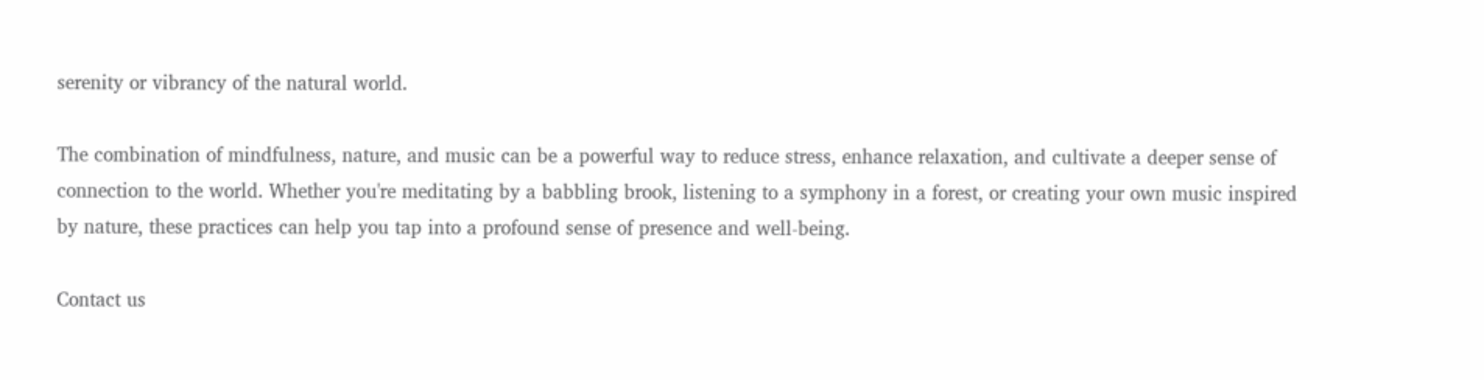serenity or vibrancy of the natural world.

The combination of mindfulness, nature, and music can be a powerful way to reduce stress, enhance relaxation, and cultivate a deeper sense of connection to the world. Whether you're meditating by a babbling brook, listening to a symphony in a forest, or creating your own music inspired by nature, these practices can help you tap into a profound sense of presence and well-being.

Contact us